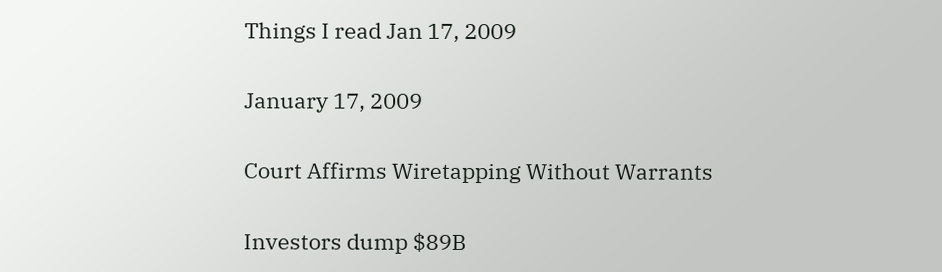Things I read Jan 17, 2009

January 17, 2009

Court Affirms Wiretapping Without Warrants

Investors dump $89B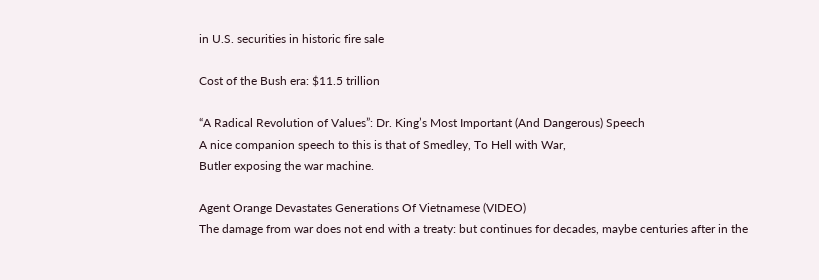in U.S. securities in historic fire sale

Cost of the Bush era: $11.5 trillion

“A Radical Revolution of Values”: Dr. King’s Most Important (And Dangerous) Speech
A nice companion speech to this is that of Smedley, To Hell with War,
Butler exposing the war machine.

Agent Orange Devastates Generations Of Vietnamese (VIDEO)
The damage from war does not end with a treaty: but continues for decades, maybe centuries after in the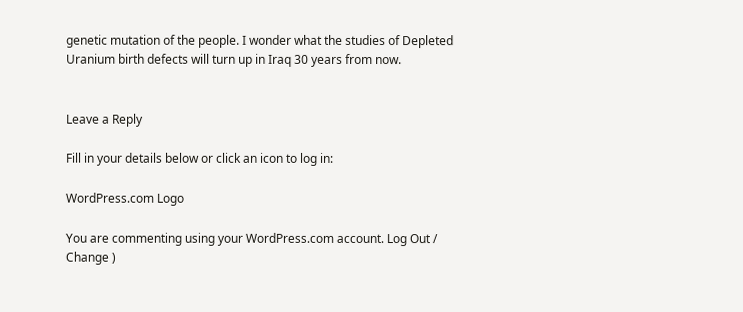genetic mutation of the people. I wonder what the studies of Depleted Uranium birth defects will turn up in Iraq 30 years from now.


Leave a Reply

Fill in your details below or click an icon to log in:

WordPress.com Logo

You are commenting using your WordPress.com account. Log Out /  Change )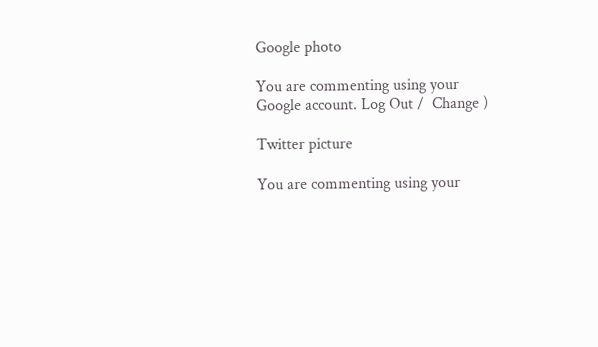Google photo

You are commenting using your Google account. Log Out /  Change )

Twitter picture

You are commenting using your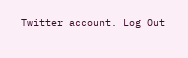Twitter account. Log Out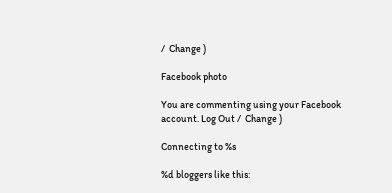/  Change )

Facebook photo

You are commenting using your Facebook account. Log Out /  Change )

Connecting to %s

%d bloggers like this: